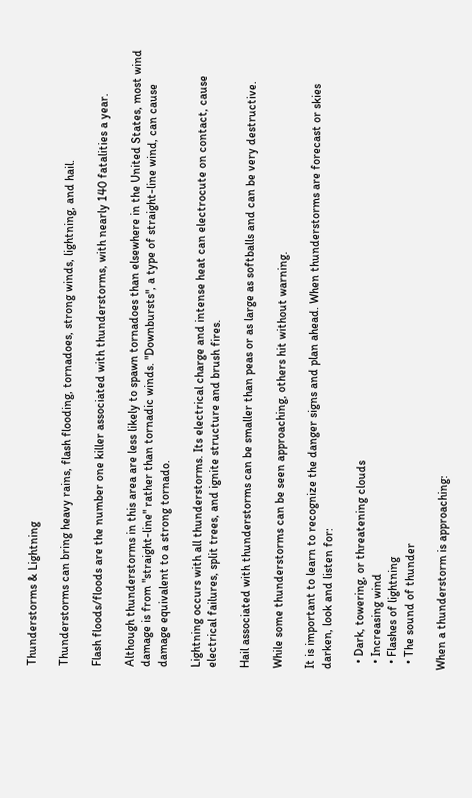Thunderstorms & Lightning

Thunderstorms can bring heavy rains, flash flooding, tornadoes, strong winds, lightning, and hail.

Flash floods/floods are the number one killer associated with thunderstorms, with nearly 140 fatalities a year.

Although thunderstorms in this area are less likely to spawn tornadoes than elsewhere in the United States, most wind damage is from "straight-line" rather than tornadic winds. "Downbursts", a type of straight-line wind, can cause damage equivalent to a strong tornado.

Lightning occurs with all thunderstorms. Its electrical charge and intense heat can electrocute on contact, cause electrical failures, split trees, and ignite structure and brush fires.

Hail associated with thunderstorms can be smaller than peas or as large as softballs and can be very destructive.

While some thunderstorms can be seen approaching, others hit without warning.

It is important to learn to recognize the danger signs and plan ahead. When thunderstorms are forecast or skies darken, look and listen for:

  • Dark, towering, or threatening clouds
  • Increasing wind
  • Flashes of lightning
  • The sound of thunder

When a thunderstorm is approaching: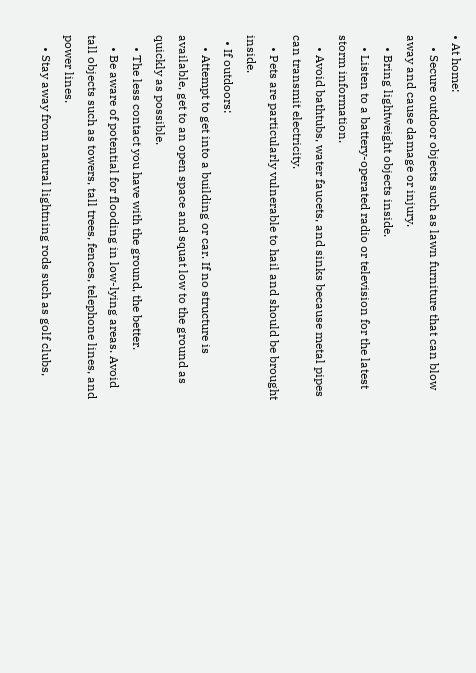• At home:
    • Secure outdoor objects such as lawn furniture that can blow away and cause damage or injury.
    • Bring lightweight objects inside.
    • Listen to a battery-operated radio or television for the latest storm information.
    • Avoid bathtubs, water faucets, and sinks because metal pipes can transmit electricity.
    • Pets are particularly vulnerable to hail and should be brought inside.
  • If outdoors:
    • Attempt to get into a building or car. If no structure is available, get to an open space and squat low to the ground as quickly as possible.
    • The less contact you have with the ground, the better.
    • Be aware of potential for flooding in low-lying areas. Avoid tall objects such as towers, tall trees, fences, telephone lines, and power lines.
    • Stay away from natural lightning rods such as golf clubs,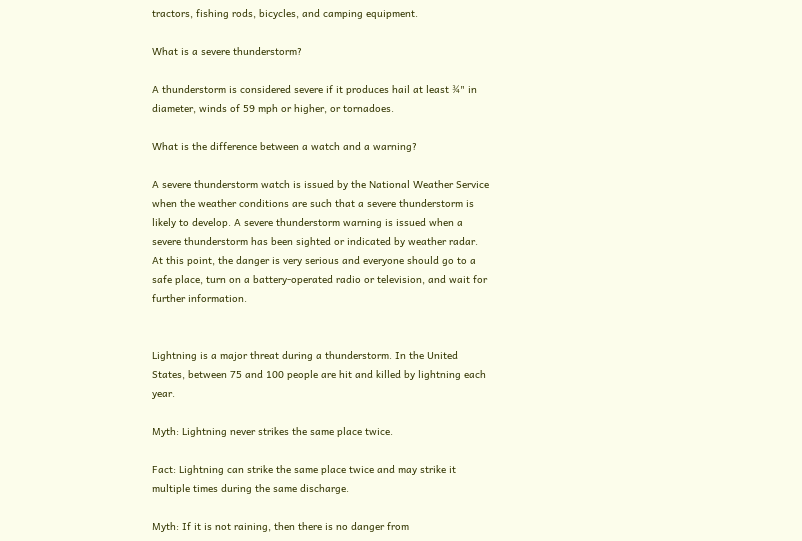tractors, fishing rods, bicycles, and camping equipment.

What is a severe thunderstorm?

A thunderstorm is considered severe if it produces hail at least ¾" in diameter, winds of 59 mph or higher, or tornadoes.

What is the difference between a watch and a warning?

A severe thunderstorm watch is issued by the National Weather Service when the weather conditions are such that a severe thunderstorm is likely to develop. A severe thunderstorm warning is issued when a severe thunderstorm has been sighted or indicated by weather radar. At this point, the danger is very serious and everyone should go to a safe place, turn on a battery-operated radio or television, and wait for further information.


Lightning is a major threat during a thunderstorm. In the United States, between 75 and 100 people are hit and killed by lightning each year.

Myth: Lightning never strikes the same place twice.

Fact: Lightning can strike the same place twice and may strike it multiple times during the same discharge.

Myth: If it is not raining, then there is no danger from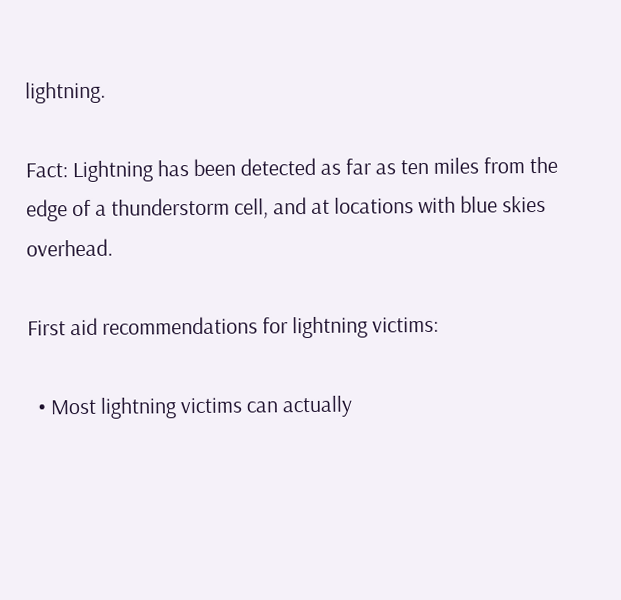lightning.

Fact: Lightning has been detected as far as ten miles from the edge of a thunderstorm cell, and at locations with blue skies overhead.

First aid recommendations for lightning victims:

  • Most lightning victims can actually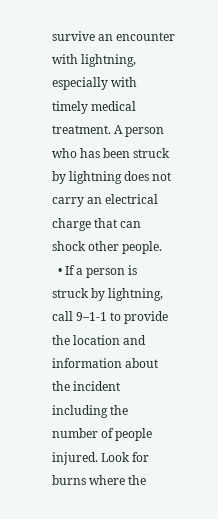survive an encounter with lightning, especially with timely medical treatment. A person who has been struck by lightning does not carry an electrical charge that can shock other people.
  • If a person is struck by lightning, call 9–1-1 to provide the location and information about the incident including the number of people injured. Look for burns where the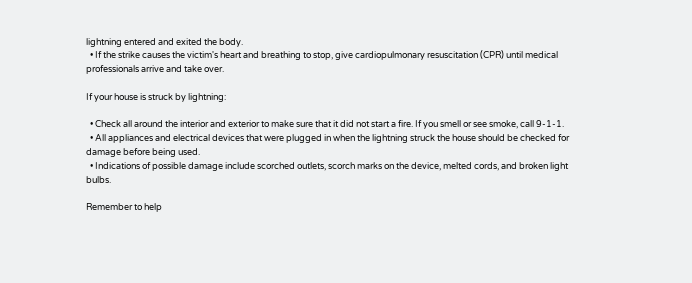lightning entered and exited the body.
  • If the strike causes the victim's heart and breathing to stop, give cardiopulmonary resuscitation (CPR) until medical professionals arrive and take over.

If your house is struck by lightning:

  • Check all around the interior and exterior to make sure that it did not start a fire. If you smell or see smoke, call 9-1-1.
  • All appliances and electrical devices that were plugged in when the lightning struck the house should be checked for damage before being used.
  • Indications of possible damage include scorched outlets, scorch marks on the device, melted cords, and broken light bulbs.

Remember to help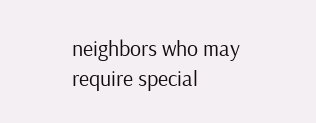neighbors who may require special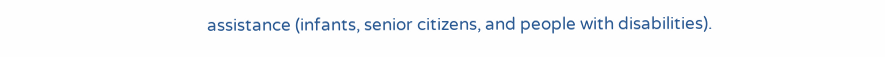assistance (infants, senior citizens, and people with disabilities).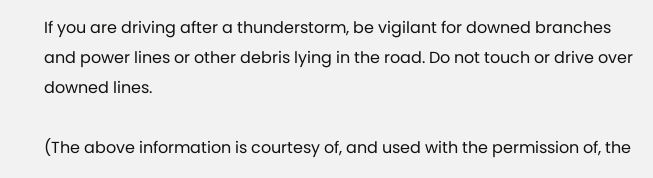If you are driving after a thunderstorm, be vigilant for downed branches and power lines or other debris lying in the road. Do not touch or drive over downed lines.

(The above information is courtesy of, and used with the permission of, the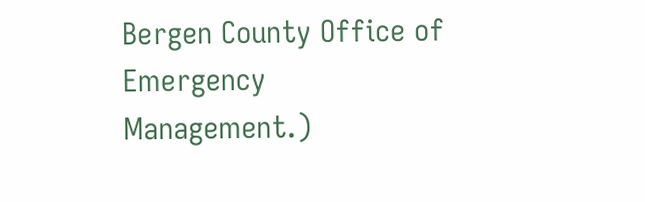Bergen County Office of Emergency Management.)